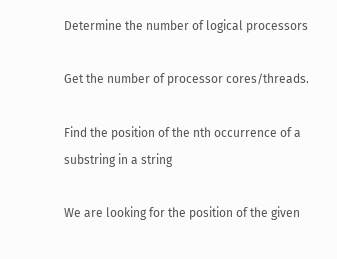Determine the number of logical processors

Get the number of processor cores/threads.

Find the position of the nth occurrence of a substring in a string

We are looking for the position of the given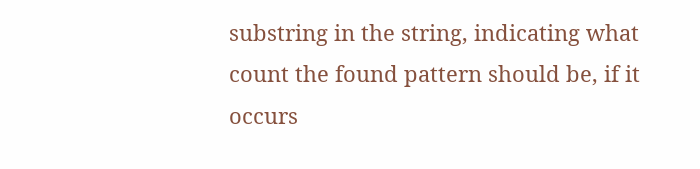substring in the string, indicating what count the found pattern should be, if it occurs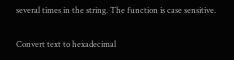several times in the string. The function is case sensitive.

Convert text to hexadecimal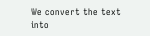We convert the text into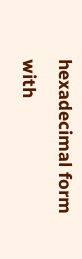hexadecimal form with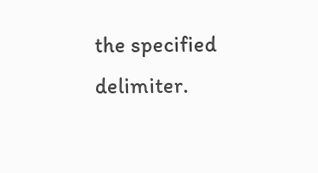the specified delimiter.